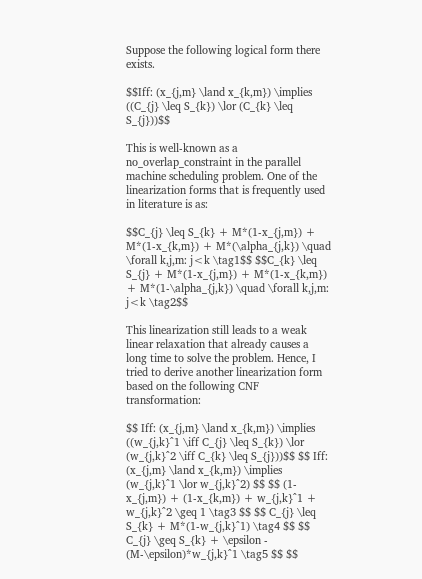Suppose the following logical form there exists.

$$Iff: (x_{j,m} \land x_{k,m}) \implies ((C_{j} \leq S_{k}) \lor (C_{k} \leq S_{j}))$$

This is well-known as a no_overlap_constraint in the parallel machine scheduling problem. One of the linearization forms that is frequently used in literature is as:

$$C_{j} \leq S_{k} + M*(1-x_{j,m}) + M*(1-x_{k,m}) + M*(\alpha_{j,k}) \quad \forall k,j,m: j<k \tag1$$ $$C_{k} \leq S_{j} + M*(1-x_{j,m}) + M*(1-x_{k,m}) + M*(1-\alpha_{j,k}) \quad \forall k,j,m: j<k \tag2$$

This linearization still leads to a weak linear relaxation that already causes a long time to solve the problem. Hence, I tried to derive another linearization form based on the following CNF transformation:

$$ Iff: (x_{j,m} \land x_{k,m}) \implies ((w_{j,k}^1 \iff C_{j} \leq S_{k}) \lor (w_{j,k}^2 \iff C_{k} \leq S_{j}))$$ $$ Iff: (x_{j,m} \land x_{k,m}) \implies (w_{j,k}^1 \lor w_{j,k}^2) $$ $$ (1-x_{j,m}) + (1-x_{k,m}) + w_{j,k}^1 + w_{j,k}^2 \geq 1 \tag3 $$ $$ C_{j} \leq S_{k} + M*(1-w_{j,k}^1) \tag4 $$ $$ C_{j} \geq S_{k} + \epsilon - (M-\epsilon)*w_{j,k}^1 \tag5 $$ $$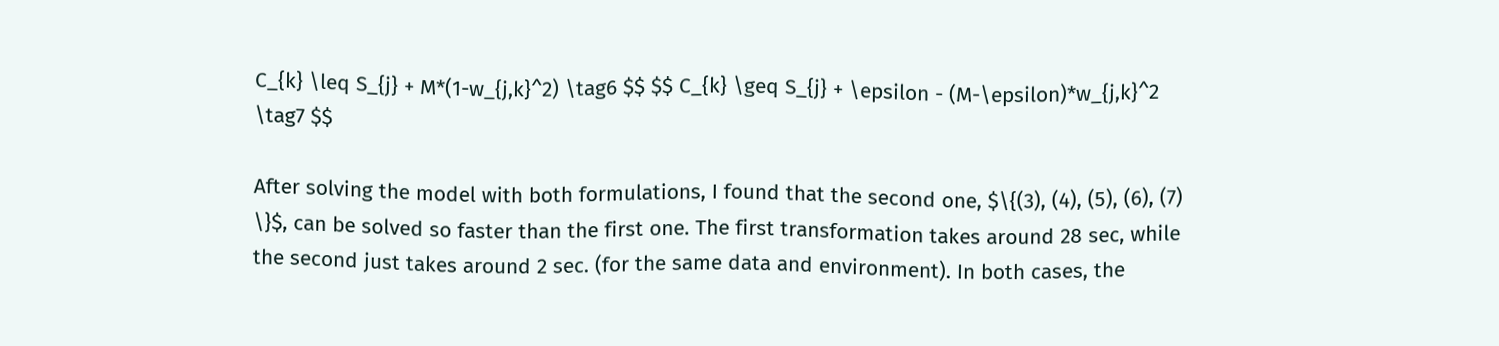C_{k} \leq S_{j} + M*(1-w_{j,k}^2) \tag6 $$ $$ C_{k} \geq S_{j} + \epsilon - (M-\epsilon)*w_{j,k}^2 \tag7 $$

After solving the model with both formulations, I found that the second one, $\{(3), (4), (5), (6), (7) \}$, can be solved so faster than the first one. The first transformation takes around 28 sec, while the second just takes around 2 sec. (for the same data and environment). In both cases, the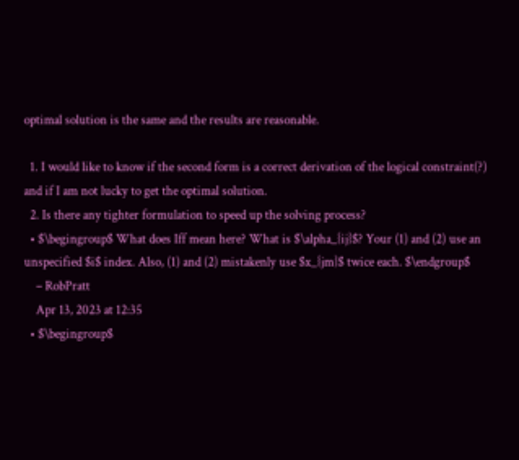optimal solution is the same and the results are reasonable.

  1. I would like to know if the second form is a correct derivation of the logical constraint(?) and if I am not lucky to get the optimal solution.
  2. Is there any tighter formulation to speed up the solving process?
  • $\begingroup$ What does Iff mean here? What is $\alpha_{ij}$? Your (1) and (2) use an unspecified $i$ index. Also, (1) and (2) mistakenly use $x_{jm}$ twice each. $\endgroup$
    – RobPratt
    Apr 13, 2023 at 12:35
  • $\begingroup$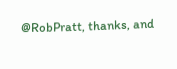@RobPratt, thanks, and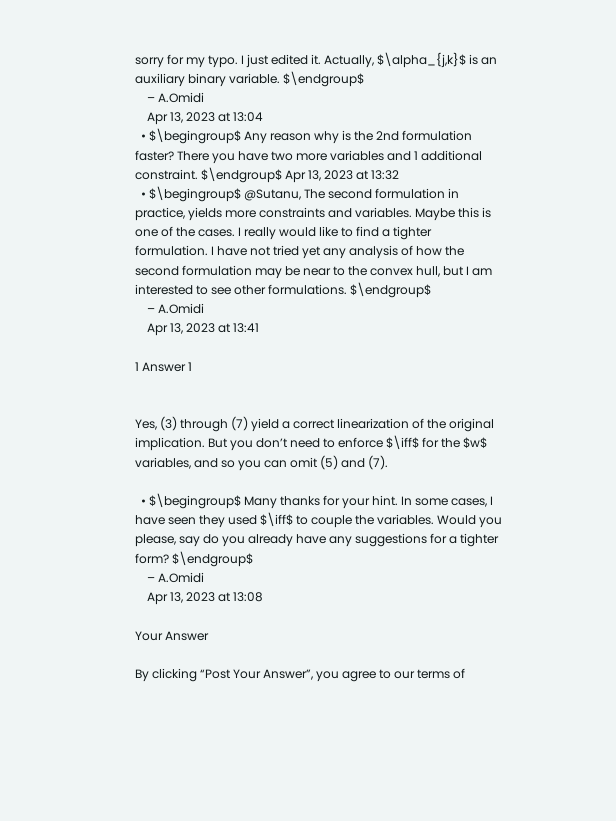sorry for my typo. I just edited it. Actually, $\alpha_{j,k}$ is an auxiliary binary variable. $\endgroup$
    – A.Omidi
    Apr 13, 2023 at 13:04
  • $\begingroup$ Any reason why is the 2nd formulation faster? There you have two more variables and 1 additional constraint. $\endgroup$ Apr 13, 2023 at 13:32
  • $\begingroup$ @Sutanu, The second formulation in practice, yields more constraints and variables. Maybe this is one of the cases. I really would like to find a tighter formulation. I have not tried yet any analysis of how the second formulation may be near to the convex hull, but I am interested to see other formulations. $\endgroup$
    – A.Omidi
    Apr 13, 2023 at 13:41

1 Answer 1


Yes, (3) through (7) yield a correct linearization of the original implication. But you don’t need to enforce $\iff$ for the $w$ variables, and so you can omit (5) and (7).

  • $\begingroup$ Many thanks for your hint. In some cases, I have seen they used $\iff$ to couple the variables. Would you please, say do you already have any suggestions for a tighter form? $\endgroup$
    – A.Omidi
    Apr 13, 2023 at 13:08

Your Answer

By clicking “Post Your Answer”, you agree to our terms of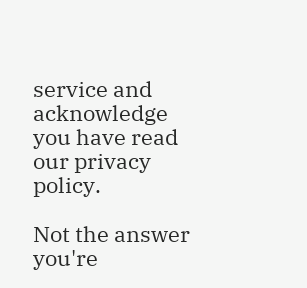service and acknowledge you have read our privacy policy.

Not the answer you're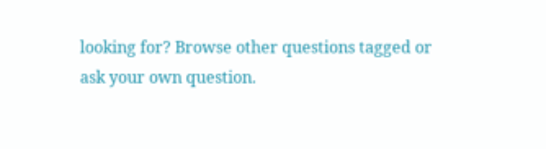looking for? Browse other questions tagged or ask your own question.